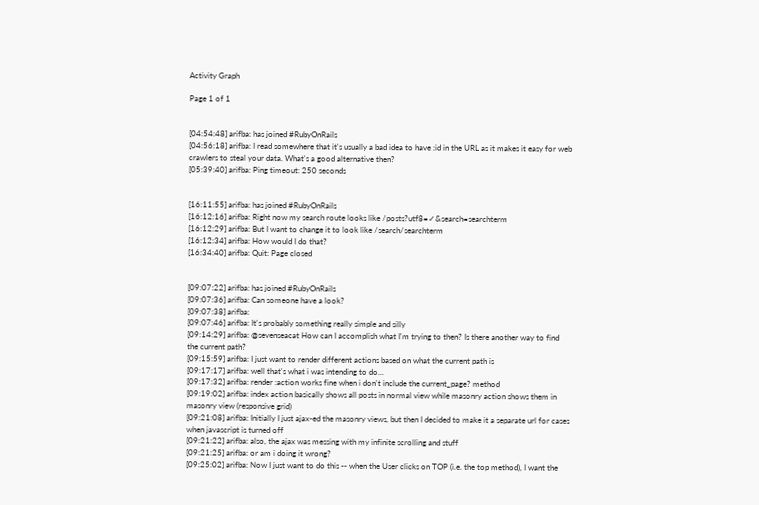Activity Graph

Page 1 of 1


[04:54:48] arifba: has joined #RubyOnRails
[04:56:18] arifba: I read somewhere that it's usually a bad idea to have :id in the URL as it makes it easy for web crawlers to steal your data. What's a good alternative then?
[05:39:40] arifba: Ping timeout: 250 seconds


[16:11:55] arifba: has joined #RubyOnRails
[16:12:16] arifba: Right now my search route looks like /posts?utf8=✓&search=searchterm
[16:12:29] arifba: But I want to change it to look like /search/searchterm
[16:12:34] arifba: How would I do that?
[16:34:40] arifba: Quit: Page closed


[09:07:22] arifba: has joined #RubyOnRails
[09:07:36] arifba: Can someone have a look?
[09:07:38] arifba:
[09:07:46] arifba: It's probably something really simple and silly
[09:14:29] arifba: @sevenseacat How can I accomplish what I'm trying to then? Is there another way to find the current path?
[09:15:59] arifba: I just want to render different actions based on what the current path is
[09:17:17] arifba: well that's what i was intending to do...
[09:17:32] arifba: render :action works fine when i don't include the current_page? method
[09:19:02] arifba: index action basically shows all posts in normal view while masonry action shows them in masonry view (responsive grid)
[09:21:08] arifba: Initially I just ajax-ed the masonry views, but then I decided to make it a separate url for cases when javascript is turned off
[09:21:22] arifba: also, the ajax was messing with my infinite scrolling and stuff
[09:21:25] arifba: or am i doing it wrong?
[09:25:02] arifba: Now I just want to do this -- when the User clicks on TOP (i.e. the top method), I want the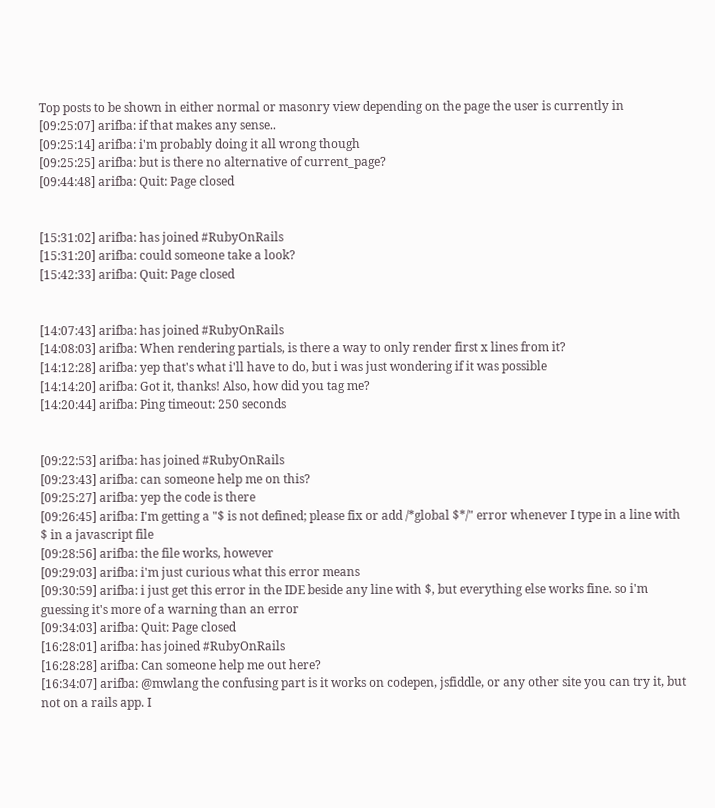Top posts to be shown in either normal or masonry view depending on the page the user is currently in
[09:25:07] arifba: if that makes any sense..
[09:25:14] arifba: i'm probably doing it all wrong though
[09:25:25] arifba: but is there no alternative of current_page?
[09:44:48] arifba: Quit: Page closed


[15:31:02] arifba: has joined #RubyOnRails
[15:31:20] arifba: could someone take a look?
[15:42:33] arifba: Quit: Page closed


[14:07:43] arifba: has joined #RubyOnRails
[14:08:03] arifba: When rendering partials, is there a way to only render first x lines from it?
[14:12:28] arifba: yep that's what i'll have to do, but i was just wondering if it was possible
[14:14:20] arifba: Got it, thanks! Also, how did you tag me?
[14:20:44] arifba: Ping timeout: 250 seconds


[09:22:53] arifba: has joined #RubyOnRails
[09:23:43] arifba: can someone help me on this?
[09:25:27] arifba: yep the code is there
[09:26:45] arifba: I'm getting a "$ is not defined; please fix or add /*global $*/" error whenever I type in a line with $ in a javascript file
[09:28:56] arifba: the file works, however
[09:29:03] arifba: i'm just curious what this error means
[09:30:59] arifba: i just get this error in the IDE beside any line with $, but everything else works fine. so i'm guessing it's more of a warning than an error
[09:34:03] arifba: Quit: Page closed
[16:28:01] arifba: has joined #RubyOnRails
[16:28:28] arifba: Can someone help me out here?
[16:34:07] arifba: @mwlang the confusing part is it works on codepen, jsfiddle, or any other site you can try it, but not on a rails app. I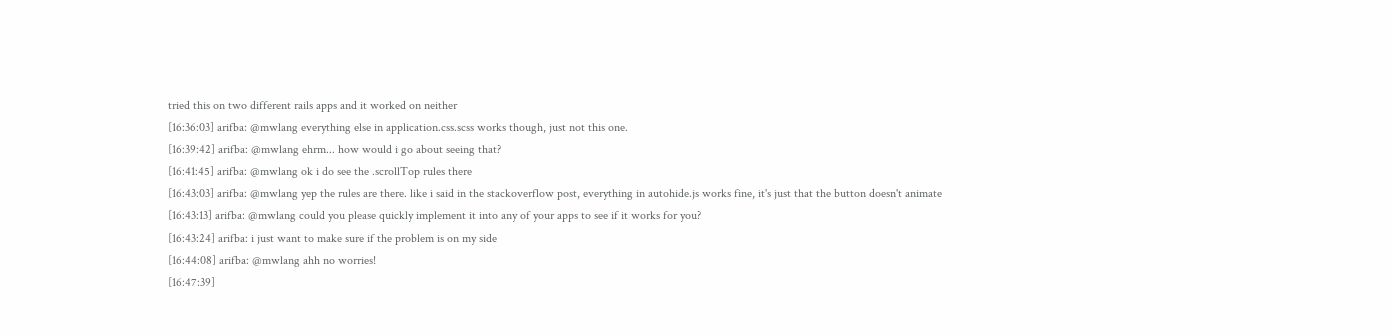tried this on two different rails apps and it worked on neither
[16:36:03] arifba: @mwlang everything else in application.css.scss works though, just not this one.
[16:39:42] arifba: @mwlang ehrm... how would i go about seeing that?
[16:41:45] arifba: @mwlang ok i do see the .scrollTop rules there
[16:43:03] arifba: @mwlang yep the rules are there. like i said in the stackoverflow post, everything in autohide.js works fine, it's just that the button doesn't animate
[16:43:13] arifba: @mwlang could you please quickly implement it into any of your apps to see if it works for you?
[16:43:24] arifba: i just want to make sure if the problem is on my side
[16:44:08] arifba: @mwlang ahh no worries!
[16:47:39]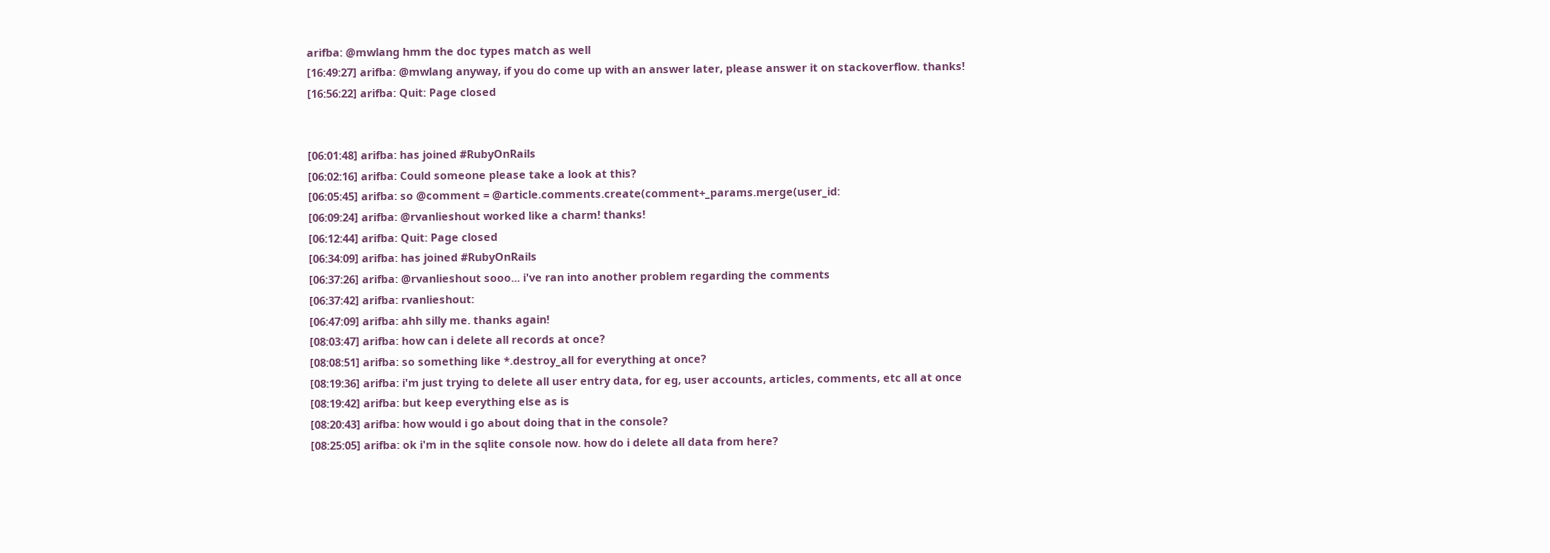arifba: @mwlang hmm the doc types match as well
[16:49:27] arifba: @mwlang anyway, if you do come up with an answer later, please answer it on stackoverflow. thanks!
[16:56:22] arifba: Quit: Page closed


[06:01:48] arifba: has joined #RubyOnRails
[06:02:16] arifba: Could someone please take a look at this?
[06:05:45] arifba: so @comment = @article.comments.create(comment+_params.merge(user_id:
[06:09:24] arifba: @rvanlieshout worked like a charm! thanks!
[06:12:44] arifba: Quit: Page closed
[06:34:09] arifba: has joined #RubyOnRails
[06:37:26] arifba: @rvanlieshout sooo... i've ran into another problem regarding the comments
[06:37:42] arifba: rvanlieshout:
[06:47:09] arifba: ahh silly me. thanks again!
[08:03:47] arifba: how can i delete all records at once?
[08:08:51] arifba: so something like *.destroy_all for everything at once?
[08:19:36] arifba: i'm just trying to delete all user entry data, for eg, user accounts, articles, comments, etc all at once
[08:19:42] arifba: but keep everything else as is
[08:20:43] arifba: how would i go about doing that in the console?
[08:25:05] arifba: ok i'm in the sqlite console now. how do i delete all data from here?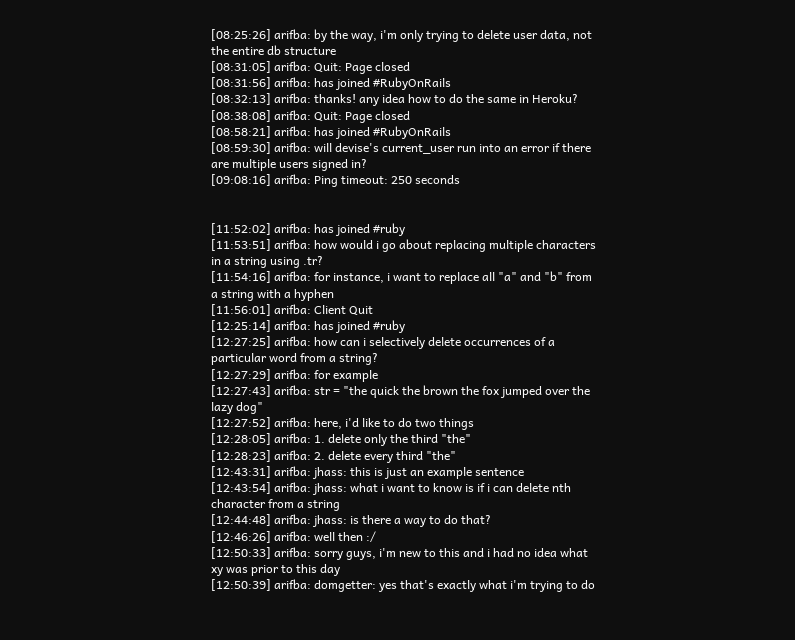[08:25:26] arifba: by the way, i'm only trying to delete user data, not the entire db structure
[08:31:05] arifba: Quit: Page closed
[08:31:56] arifba: has joined #RubyOnRails
[08:32:13] arifba: thanks! any idea how to do the same in Heroku?
[08:38:08] arifba: Quit: Page closed
[08:58:21] arifba: has joined #RubyOnRails
[08:59:30] arifba: will devise's current_user run into an error if there are multiple users signed in?
[09:08:16] arifba: Ping timeout: 250 seconds


[11:52:02] arifba: has joined #ruby
[11:53:51] arifba: how would i go about replacing multiple characters in a string using .tr?
[11:54:16] arifba: for instance, i want to replace all "a" and "b" from a string with a hyphen
[11:56:01] arifba: Client Quit
[12:25:14] arifba: has joined #ruby
[12:27:25] arifba: how can i selectively delete occurrences of a particular word from a string?
[12:27:29] arifba: for example
[12:27:43] arifba: str = "the quick the brown the fox jumped over the lazy dog"
[12:27:52] arifba: here, i'd like to do two things
[12:28:05] arifba: 1. delete only the third "the"
[12:28:23] arifba: 2. delete every third "the"
[12:43:31] arifba: jhass: this is just an example sentence
[12:43:54] arifba: jhass: what i want to know is if i can delete nth character from a string
[12:44:48] arifba: jhass: is there a way to do that?
[12:46:26] arifba: well then :/
[12:50:33] arifba: sorry guys, i'm new to this and i had no idea what xy was prior to this day
[12:50:39] arifba: domgetter: yes that's exactly what i'm trying to do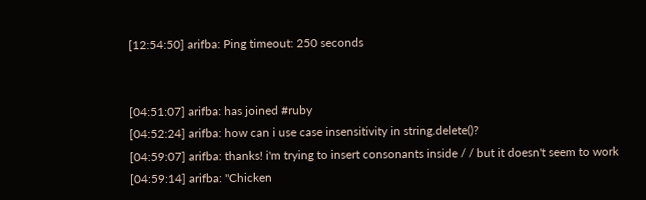[12:54:50] arifba: Ping timeout: 250 seconds


[04:51:07] arifba: has joined #ruby
[04:52:24] arifba: how can i use case insensitivity in string.delete()?
[04:59:07] arifba: thanks! i'm trying to insert consonants inside / / but it doesn't seem to work
[04:59:14] arifba: "Chicken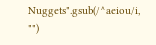Nuggets".gsub(/^aeiou/i, "")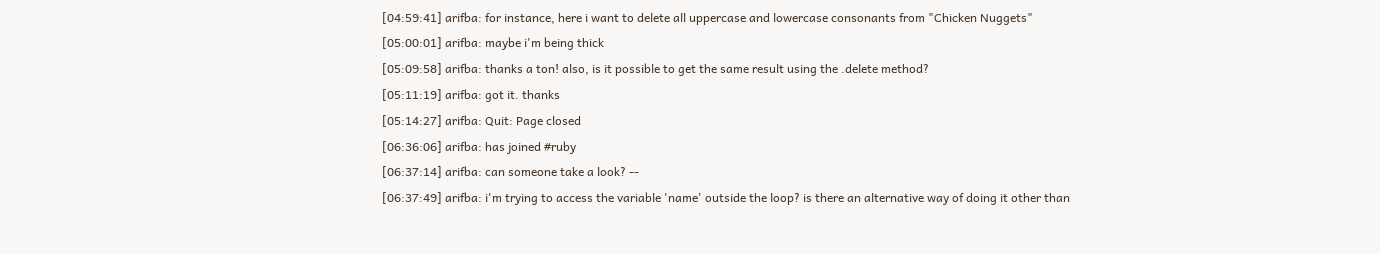[04:59:41] arifba: for instance, here i want to delete all uppercase and lowercase consonants from "Chicken Nuggets"
[05:00:01] arifba: maybe i'm being thick
[05:09:58] arifba: thanks a ton! also, is it possible to get the same result using the .delete method?
[05:11:19] arifba: got it. thanks
[05:14:27] arifba: Quit: Page closed
[06:36:06] arifba: has joined #ruby
[06:37:14] arifba: can someone take a look? --
[06:37:49] arifba: i'm trying to access the variable 'name' outside the loop? is there an alternative way of doing it other than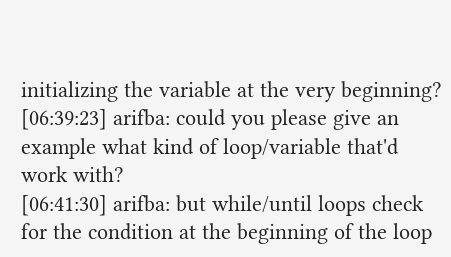initializing the variable at the very beginning?
[06:39:23] arifba: could you please give an example what kind of loop/variable that'd work with?
[06:41:30] arifba: but while/until loops check for the condition at the beginning of the loop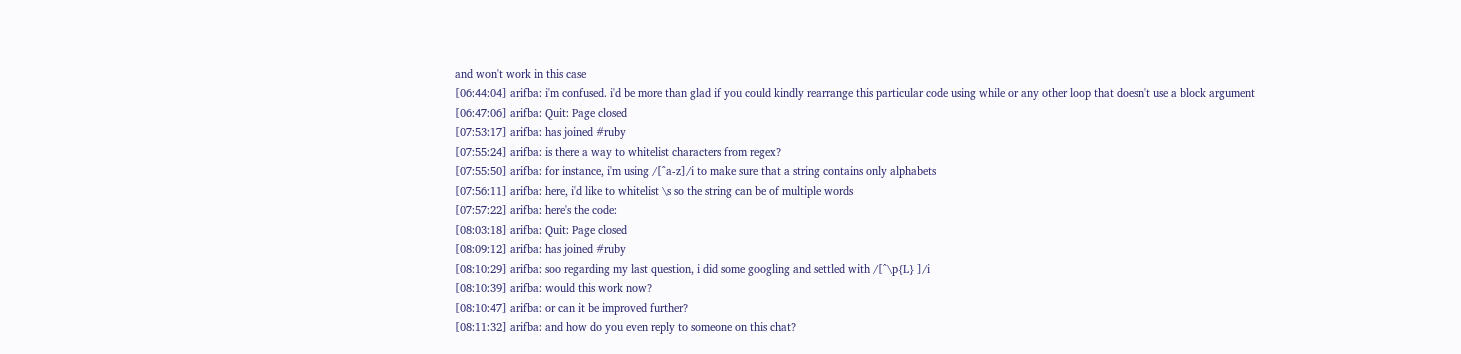and won't work in this case
[06:44:04] arifba: i'm confused. i'd be more than glad if you could kindly rearrange this particular code using while or any other loop that doesn't use a block argument
[06:47:06] arifba: Quit: Page closed
[07:53:17] arifba: has joined #ruby
[07:55:24] arifba: is there a way to whitelist characters from regex?
[07:55:50] arifba: for instance, i'm using /[^a-z]/i to make sure that a string contains only alphabets
[07:56:11] arifba: here, i'd like to whitelist \s so the string can be of multiple words
[07:57:22] arifba: here's the code:
[08:03:18] arifba: Quit: Page closed
[08:09:12] arifba: has joined #ruby
[08:10:29] arifba: soo regarding my last question, i did some googling and settled with /[^\p{L} ]/i
[08:10:39] arifba: would this work now?
[08:10:47] arifba: or can it be improved further?
[08:11:32] arifba: and how do you even reply to someone on this chat?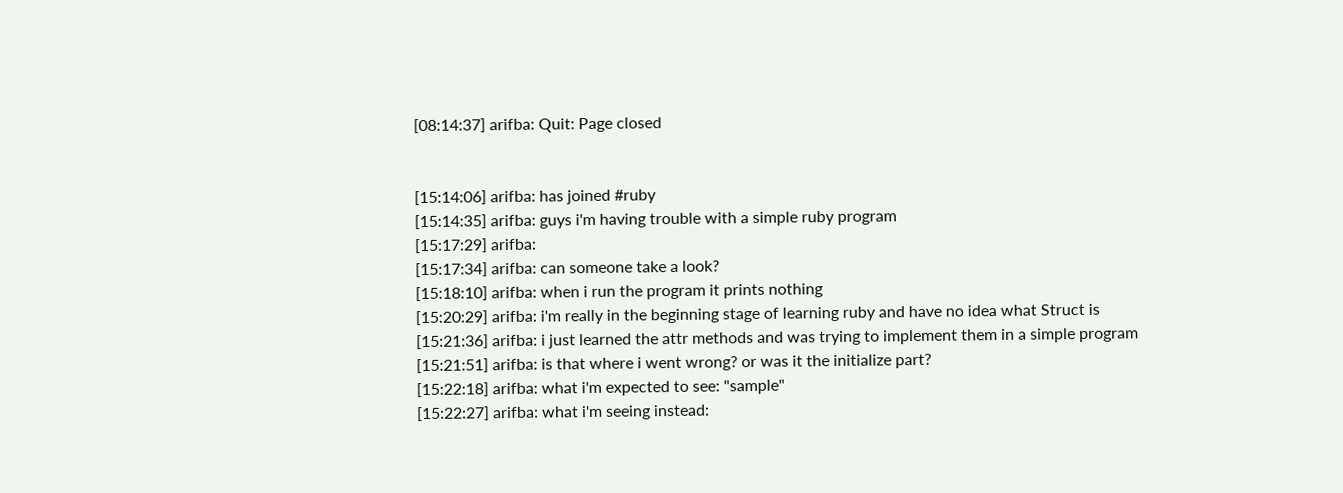[08:14:37] arifba: Quit: Page closed


[15:14:06] arifba: has joined #ruby
[15:14:35] arifba: guys i'm having trouble with a simple ruby program
[15:17:29] arifba:
[15:17:34] arifba: can someone take a look?
[15:18:10] arifba: when i run the program it prints nothing
[15:20:29] arifba: i'm really in the beginning stage of learning ruby and have no idea what Struct is
[15:21:36] arifba: i just learned the attr methods and was trying to implement them in a simple program
[15:21:51] arifba: is that where i went wrong? or was it the initialize part?
[15:22:18] arifba: what i'm expected to see: "sample"
[15:22:27] arifba: what i'm seeing instead: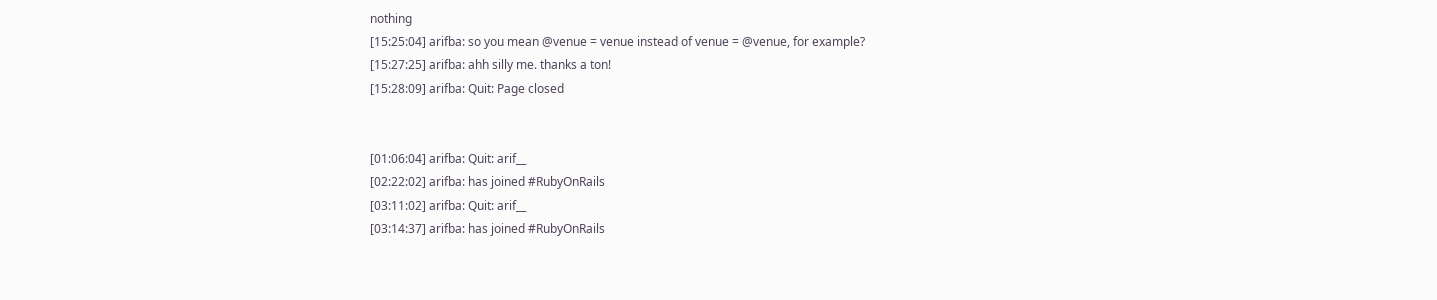nothing
[15:25:04] arifba: so you mean @venue = venue instead of venue = @venue, for example?
[15:27:25] arifba: ahh silly me. thanks a ton!
[15:28:09] arifba: Quit: Page closed


[01:06:04] arifba: Quit: arif__
[02:22:02] arifba: has joined #RubyOnRails
[03:11:02] arifba: Quit: arif__
[03:14:37] arifba: has joined #RubyOnRails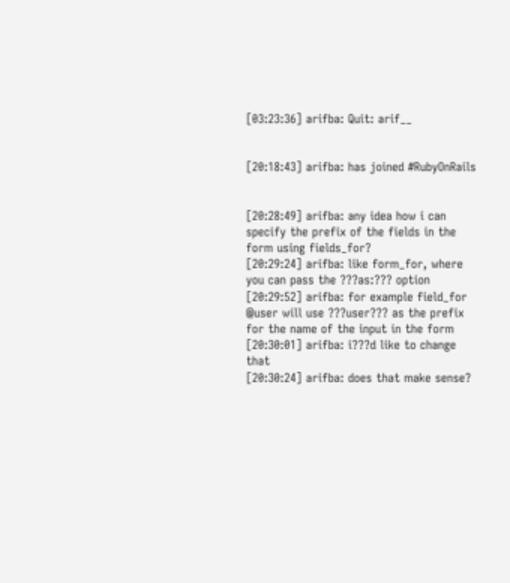[03:23:36] arifba: Quit: arif__


[20:18:43] arifba: has joined #RubyOnRails


[20:28:49] arifba: any idea how i can specify the prefix of the fields in the form using fields_for?
[20:29:24] arifba: like form_for, where you can pass the ???as:??? option
[20:29:52] arifba: for example field_for @user will use ???user??? as the prefix for the name of the input in the form
[20:30:01] arifba: i???d like to change that
[20:30:24] arifba: does that make sense?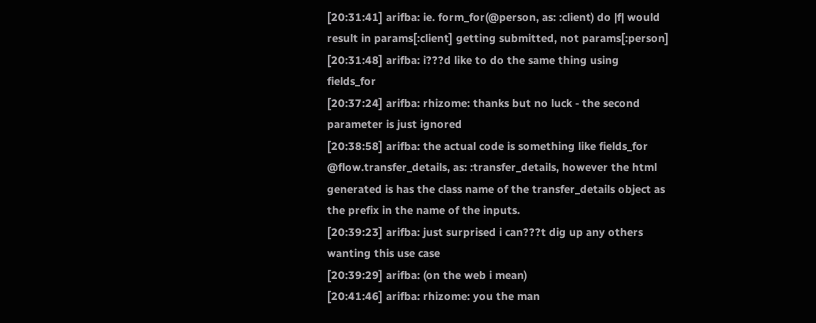[20:31:41] arifba: ie. form_for(@person, as: :client) do |f| would result in params[:client] getting submitted, not params[:person]
[20:31:48] arifba: i???d like to do the same thing using fields_for
[20:37:24] arifba: rhizome: thanks but no luck - the second parameter is just ignored
[20:38:58] arifba: the actual code is something like fields_for @flow.transfer_details, as: :transfer_details, however the html generated is has the class name of the transfer_details object as the prefix in the name of the inputs.
[20:39:23] arifba: just surprised i can???t dig up any others wanting this use case
[20:39:29] arifba: (on the web i mean)
[20:41:46] arifba: rhizome: you the man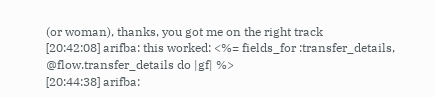(or woman), thanks, you got me on the right track
[20:42:08] arifba: this worked: <%= fields_for :transfer_details, @flow.transfer_details do |gf| %>
[20:44:38] arifba: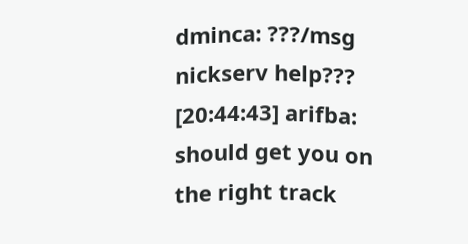dminca: ???/msg nickserv help???
[20:44:43] arifba: should get you on the right track